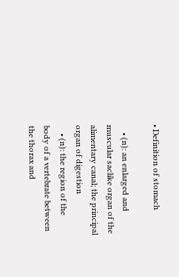• Definition of stomach

    • (n): an enlarged and muscular saclike organ of the alimentary canal; the principal organ of digestion
    • (n): the region of the body of a vertebrate between the thorax and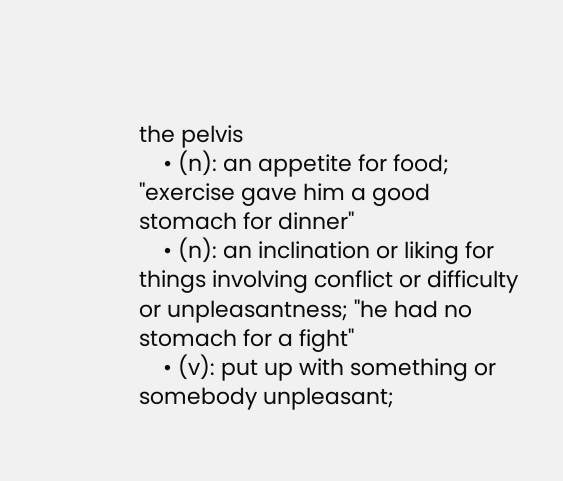the pelvis
    • (n): an appetite for food; "exercise gave him a good stomach for dinner"
    • (n): an inclination or liking for things involving conflict or difficulty or unpleasantness; "he had no stomach for a fight"
    • (v): put up with something or somebody unpleasant;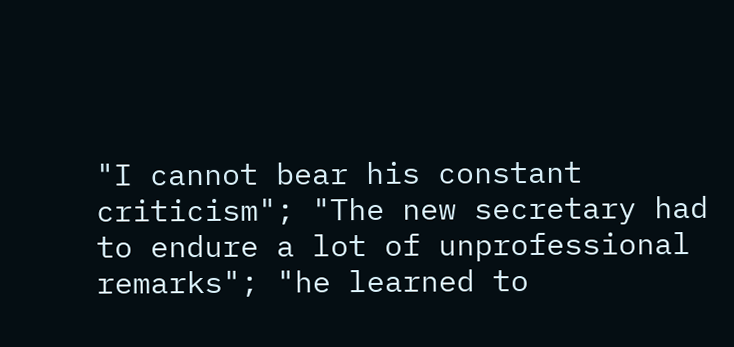"I cannot bear his constant criticism"; "The new secretary had to endure a lot of unprofessional remarks"; "he learned to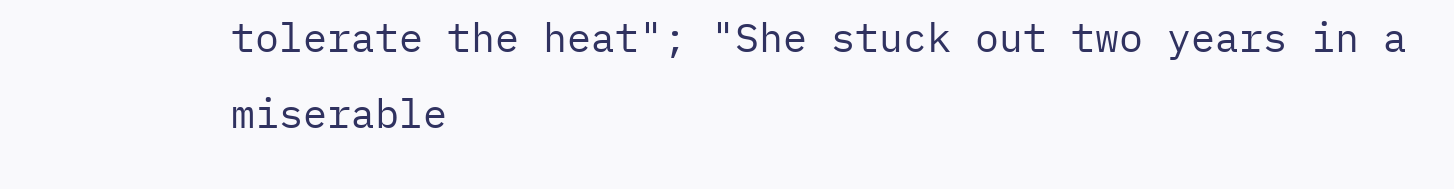tolerate the heat"; "She stuck out two years in a miserable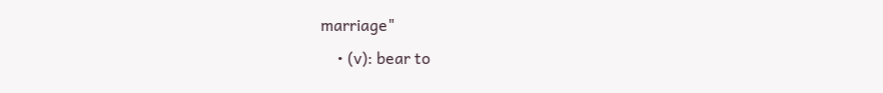marriage"
    • (v): bear to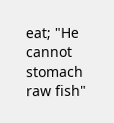eat; "He cannot stomach raw fish"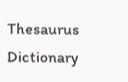Thesaurus Dictionary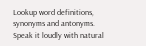Lookup word definitions, synonyms and antonyms. Speak it loudly with natural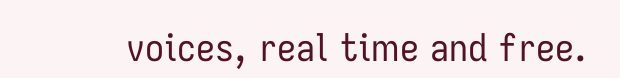voices, real time and free.